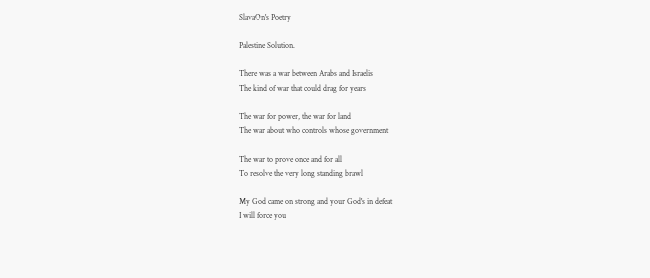SlavaOn's Poetry

Palestine Solution.

There was a war between Arabs and Israelis
The kind of war that could drag for years

The war for power, the war for land
The war about who controls whose government

The war to prove once and for all
To resolve the very long standing brawl

My God came on strong and your God's in defeat
I will force you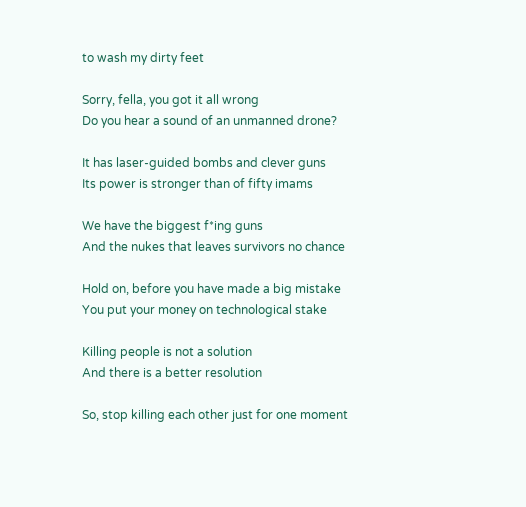to wash my dirty feet

Sorry, fella, you got it all wrong
Do you hear a sound of an unmanned drone?

It has laser-guided bombs and clever guns
Its power is stronger than of fifty imams

We have the biggest f*ing guns
And the nukes that leaves survivors no chance

Hold on, before you have made a big mistake
You put your money on technological stake

Killing people is not a solution
And there is a better resolution

So, stop killing each other just for one moment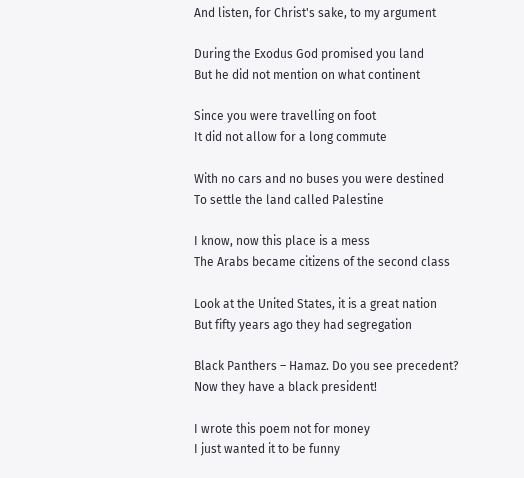And listen, for Christ's sake, to my argument

During the Exodus God promised you land
But he did not mention on what continent

Since you were travelling on foot
It did not allow for a long commute

With no cars and no buses you were destined
To settle the land called Palestine

I know, now this place is a mess
The Arabs became citizens of the second class

Look at the United States, it is a great nation
But fifty years ago they had segregation

Black Panthers – Hamaz. Do you see precedent?
Now they have a black president!

I wrote this poem not for money
I just wanted it to be funny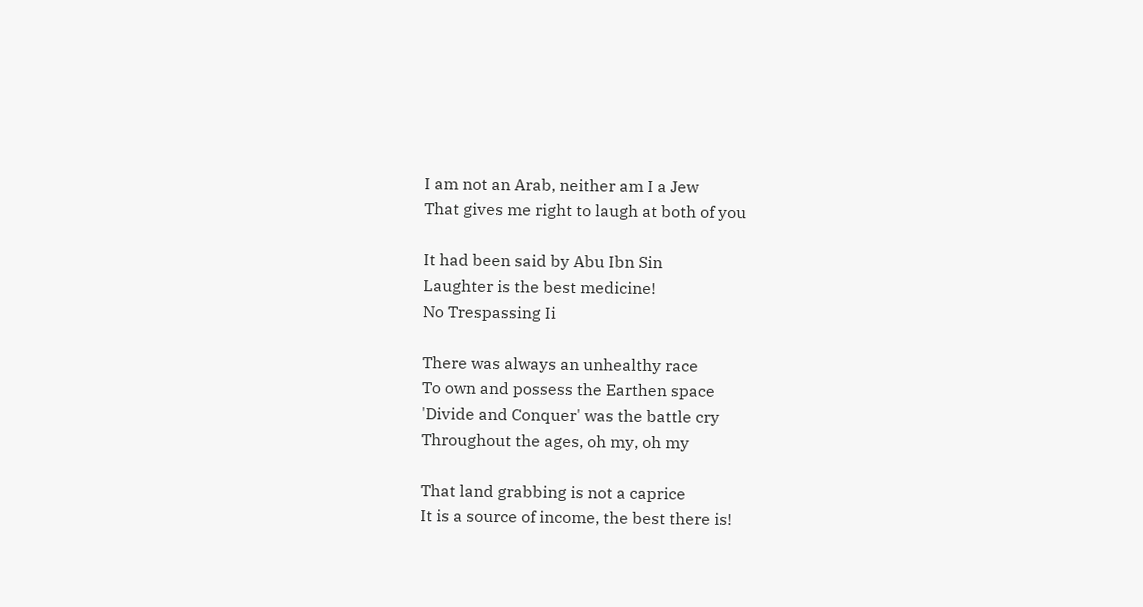I am not an Arab, neither am I a Jew
That gives me right to laugh at both of you

It had been said by Abu Ibn Sin
Laughter is the best medicine!
No Trespassing Ii

There was always an unhealthy race
To own and possess the Earthen space
'Divide and Conquer' was the battle cry
Throughout the ages, oh my, oh my

That land grabbing is not a caprice
It is a source of income, the best there is!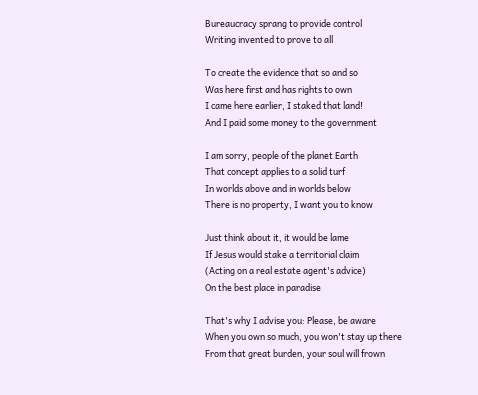Bureaucracy sprang to provide control
Writing invented to prove to all

To create the evidence that so and so
Was here first and has rights to own
I came here earlier, I staked that land!
And I paid some money to the government

I am sorry, people of the planet Earth
That concept applies to a solid turf
In worlds above and in worlds below
There is no property, I want you to know

Just think about it, it would be lame
If Jesus would stake a territorial claim
(Acting on a real estate agent's advice)
On the best place in paradise

That's why I advise you: Please, be aware
When you own so much, you won't stay up there
From that great burden, your soul will frown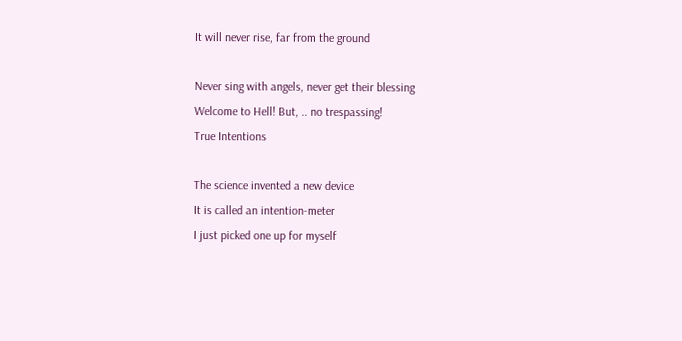It will never rise, far from the ground

Never sing with angels, never get their blessing
Welcome to Hell! But, .. no trespassing!
True Intentions

The science invented a new device
It is called an intention-meter
I just picked one up for myself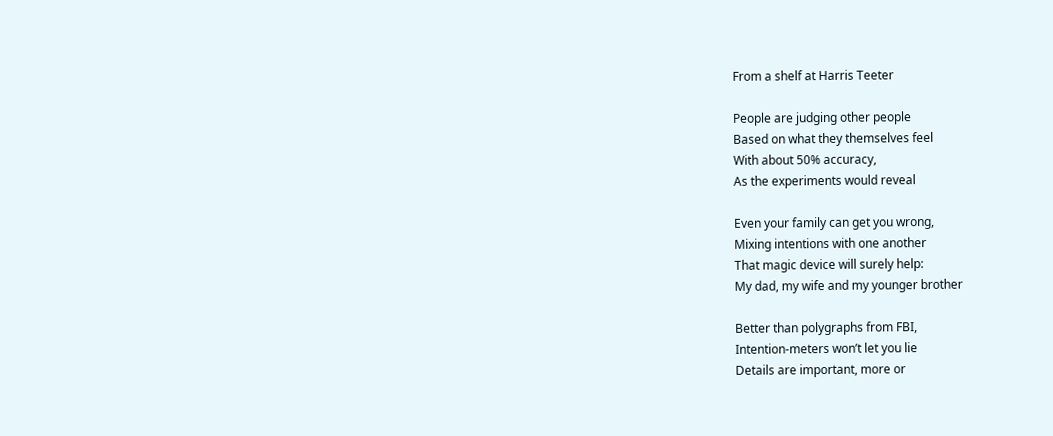From a shelf at Harris Teeter

People are judging other people
Based on what they themselves feel
With about 50% accuracy,
As the experiments would reveal

Even your family can get you wrong,
Mixing intentions with one another
That magic device will surely help:
My dad, my wife and my younger brother

Better than polygraphs from FBI,
Intention-meters won’t let you lie
Details are important, more or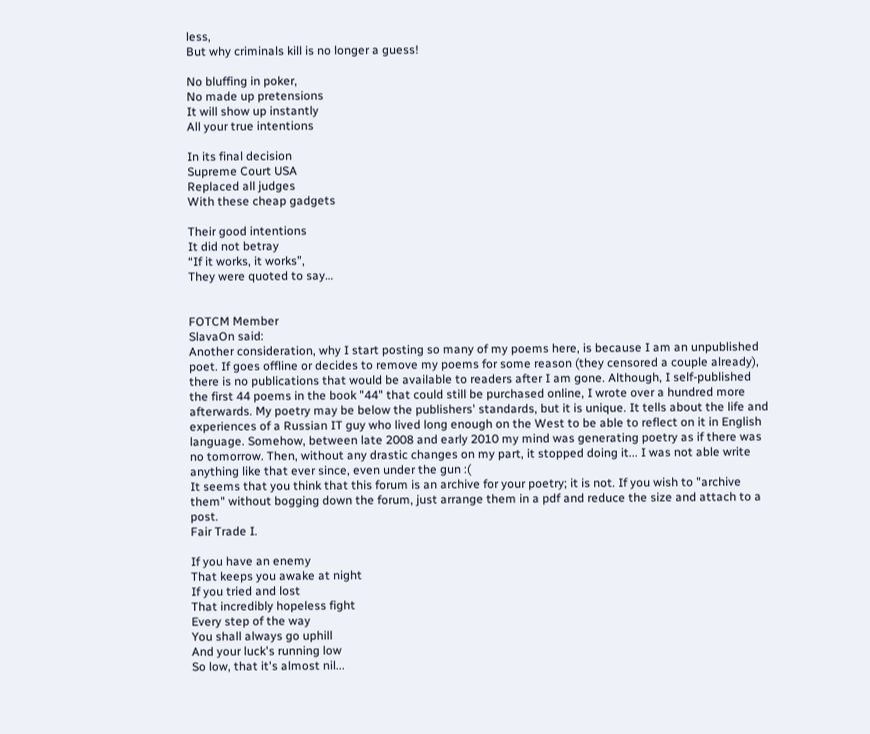less,
But why criminals kill is no longer a guess!

No bluffing in poker,
No made up pretensions
It will show up instantly
All your true intentions

In its final decision
Supreme Court USA
Replaced all judges
With these cheap gadgets

Their good intentions
It did not betray
“If it works, it works”,
They were quoted to say…


FOTCM Member
SlavaOn said:
Another consideration, why I start posting so many of my poems here, is because I am an unpublished poet. If goes offline or decides to remove my poems for some reason (they censored a couple already), there is no publications that would be available to readers after I am gone. Although, I self-published the first 44 poems in the book "44" that could still be purchased online, I wrote over a hundred more afterwards. My poetry may be below the publishers' standards, but it is unique. It tells about the life and experiences of a Russian IT guy who lived long enough on the West to be able to reflect on it in English language. Somehow, between late 2008 and early 2010 my mind was generating poetry as if there was no tomorrow. Then, without any drastic changes on my part, it stopped doing it... I was not able write anything like that ever since, even under the gun :(
It seems that you think that this forum is an archive for your poetry; it is not. If you wish to "archive them" without bogging down the forum, just arrange them in a pdf and reduce the size and attach to a post.
Fair Trade I.

If you have an enemy
That keeps you awake at night
If you tried and lost
That incredibly hopeless fight
Every step of the way
You shall always go uphill
And your luck's running low
So low, that it's almost nil...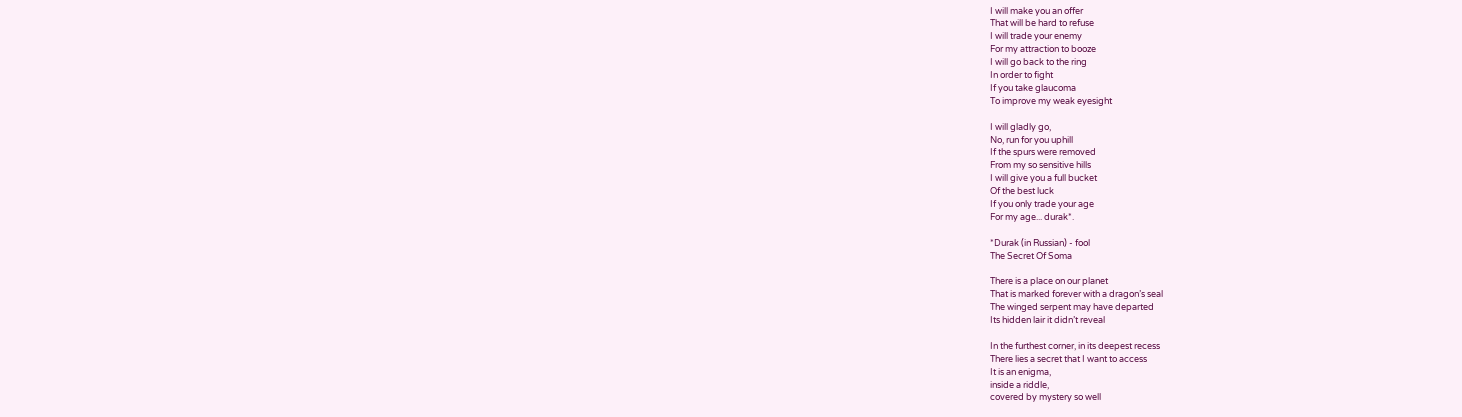I will make you an offer
That will be hard to refuse
I will trade your enemy
For my attraction to booze
I will go back to the ring
In order to fight
If you take glaucoma
To improve my weak eyesight

I will gladly go,
No, run for you uphill
If the spurs were removed
From my so sensitive hills
I will give you a full bucket
Of the best luck
If you only trade your age
For my age... durak*.

*Durak (in Russian) - fool
The Secret Of Soma

There is a place on our planet
That is marked forever with a dragon’s seal
The winged serpent may have departed
Its hidden lair it didn’t reveal

In the furthest corner, in its deepest recess
There lies a secret that I want to access
It is an enigma,
inside a riddle,
covered by mystery so well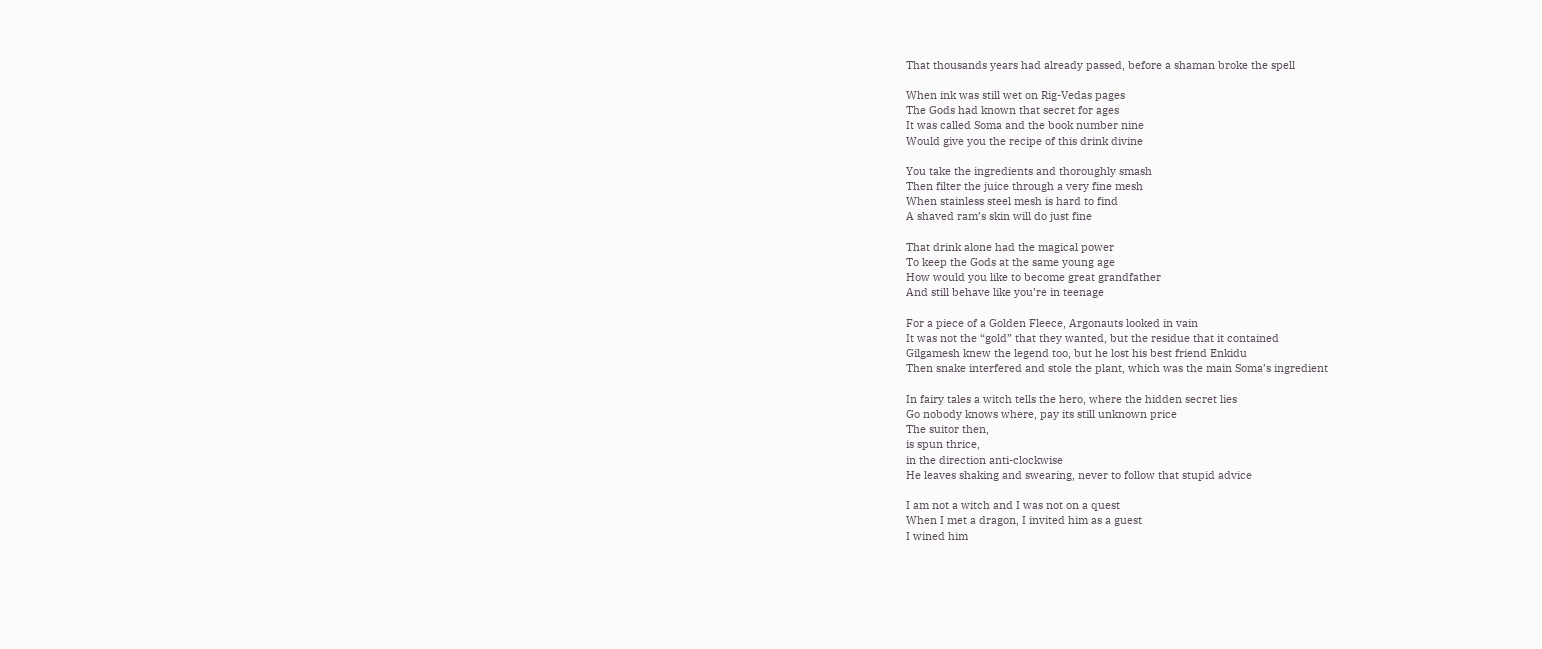That thousands years had already passed, before a shaman broke the spell

When ink was still wet on Rig-Vedas pages
The Gods had known that secret for ages
It was called Soma and the book number nine
Would give you the recipe of this drink divine

You take the ingredients and thoroughly smash
Then filter the juice through a very fine mesh
When stainless steel mesh is hard to find
A shaved ram’s skin will do just fine

That drink alone had the magical power
To keep the Gods at the same young age
How would you like to become great grandfather
And still behave like you’re in teenage

For a piece of a Golden Fleece, Argonauts looked in vain
It was not the “gold” that they wanted, but the residue that it contained
Gilgamesh knew the legend too, but he lost his best friend Enkidu
Then snake interfered and stole the plant, which was the main Soma’s ingredient

In fairy tales a witch tells the hero, where the hidden secret lies
Go nobody knows where, pay its still unknown price
The suitor then,
is spun thrice,
in the direction anti-clockwise
He leaves shaking and swearing, never to follow that stupid advice

I am not a witch and I was not on a quest
When I met a dragon, I invited him as a guest
I wined him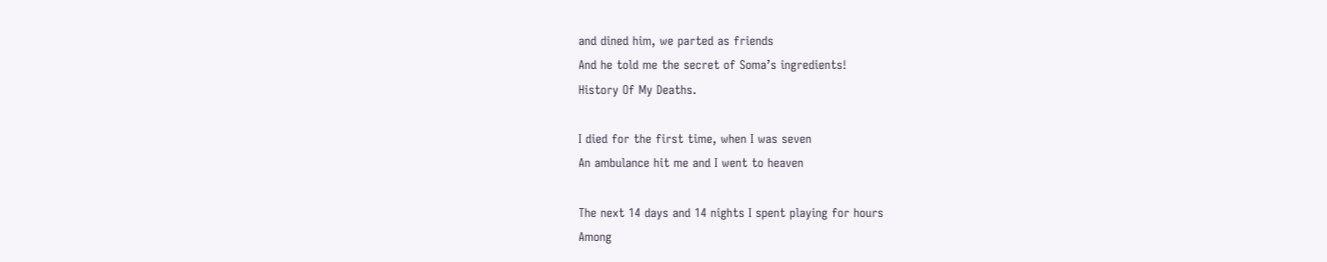and dined him, we parted as friends
And he told me the secret of Soma’s ingredients!
History Of My Deaths.

I died for the first time, when I was seven
An ambulance hit me and I went to heaven

The next 14 days and 14 nights I spent playing for hours
Among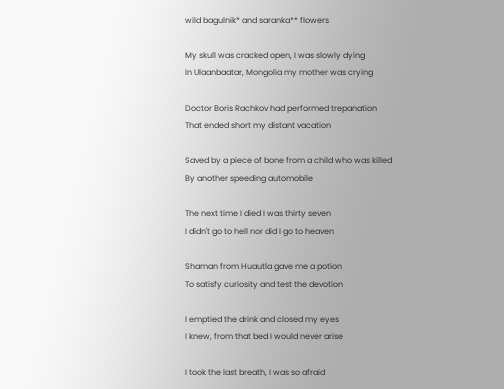wild bagulnik* and saranka** flowers

My skull was cracked open, I was slowly dying
In Ulaanbaatar, Mongolia my mother was crying

Doctor Boris Rachkov had performed trepanation
That ended short my distant vacation

Saved by a piece of bone from a child who was killed
By another speeding automobile

The next time I died I was thirty seven
I didn't go to hell nor did I go to heaven

Shaman from Huautla gave me a potion
To satisfy curiosity and test the devotion

I emptied the drink and closed my eyes
I knew, from that bed I would never arise

I took the last breath, I was so afraid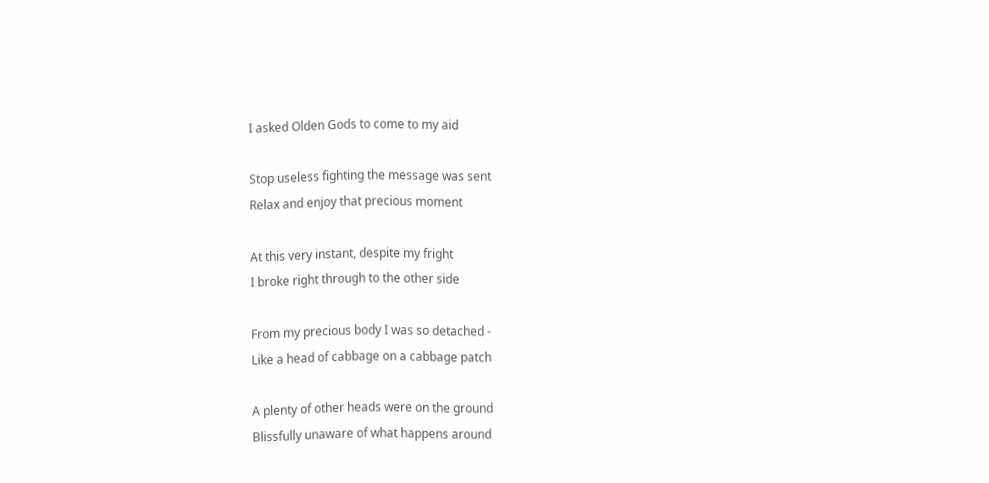I asked Olden Gods to come to my aid

Stop useless fighting the message was sent
Relax and enjoy that precious moment

At this very instant, despite my fright
I broke right through to the other side

From my precious body I was so detached -
Like a head of cabbage on a cabbage patch

A plenty of other heads were on the ground
Blissfully unaware of what happens around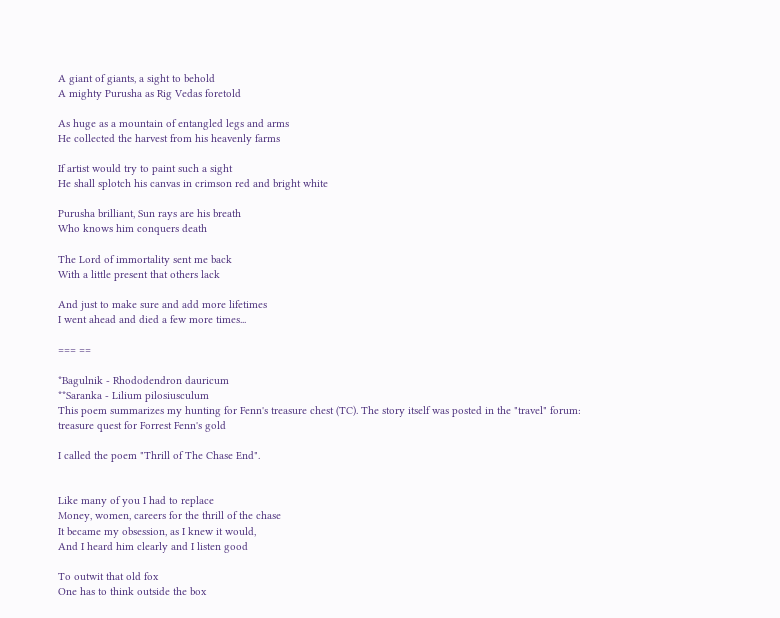A giant of giants, a sight to behold
A mighty Purusha as Rig Vedas foretold

As huge as a mountain of entangled legs and arms
He collected the harvest from his heavenly farms

If artist would try to paint such a sight
He shall splotch his canvas in crimson red and bright white

Purusha brilliant, Sun rays are his breath
Who knows him conquers death

The Lord of immortality sent me back
With a little present that others lack

And just to make sure and add more lifetimes
I went ahead and died a few more times...

=== ==

*Bagulnik - Rhododendron dauricum
**Saranka - Lilium pilosiusculum
This poem summarizes my hunting for Fenn's treasure chest (TC). The story itself was posted in the "travel" forum: treasure quest for Forrest Fenn's gold

I called the poem "Thrill of The Chase End".


Like many of you I had to replace
Money, women, careers for the thrill of the chase
It became my obsession, as I knew it would,
And I heard him clearly and I listen good

To outwit that old fox
One has to think outside the box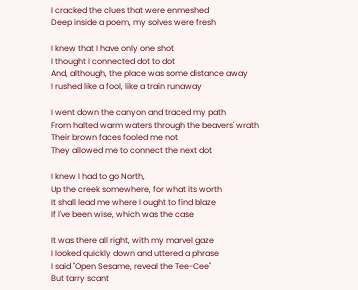I cracked the clues that were enmeshed
Deep inside a poem, my solves were fresh

I knew that I have only one shot
I thought I connected dot to dot
And, although, the place was some distance away
I rushed like a fool, like a train runaway

I went down the canyon and traced my path
From halted warm waters through the beavers' wrath
Their brown faces fooled me not
They allowed me to connect the next dot

I knew I had to go North,
Up the creek somewhere, for what its worth
It shall lead me where I ought to find blaze
If I've been wise, which was the case

It was there all right, with my marvel gaze
I looked quickly down and uttered a phrase
I said "Open Sesame, reveal the Tee-Cee"
But tarry scant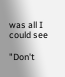was all I could see

"Don't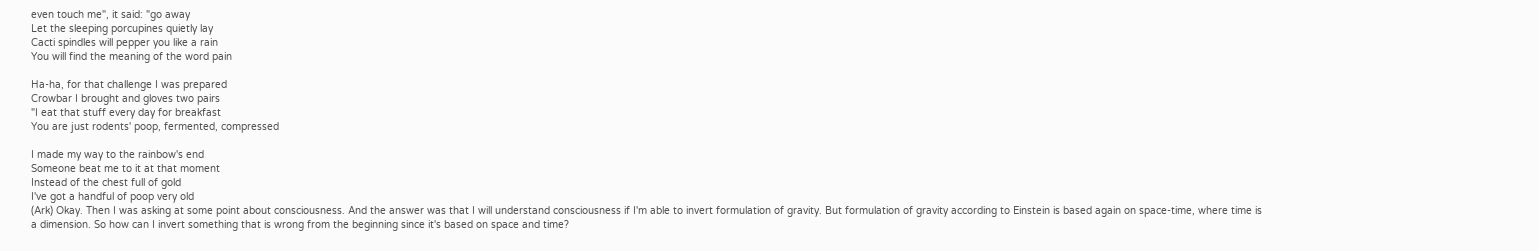even touch me", it said: "go away
Let the sleeping porcupines quietly lay
Cacti spindles will pepper you like a rain
You will find the meaning of the word pain

Ha-ha, for that challenge I was prepared
Crowbar I brought and gloves two pairs
"I eat that stuff every day for breakfast
You are just rodents' poop, fermented, compressed

I made my way to the rainbow's end
Someone beat me to it at that moment
Instead of the chest full of gold
I've got a handful of poop very old
(Ark) Okay. Then I was asking at some point about consciousness. And the answer was that I will understand consciousness if I'm able to invert formulation of gravity. But formulation of gravity according to Einstein is based again on space-time, where time is a dimension. So how can I invert something that is wrong from the beginning since it's based on space and time?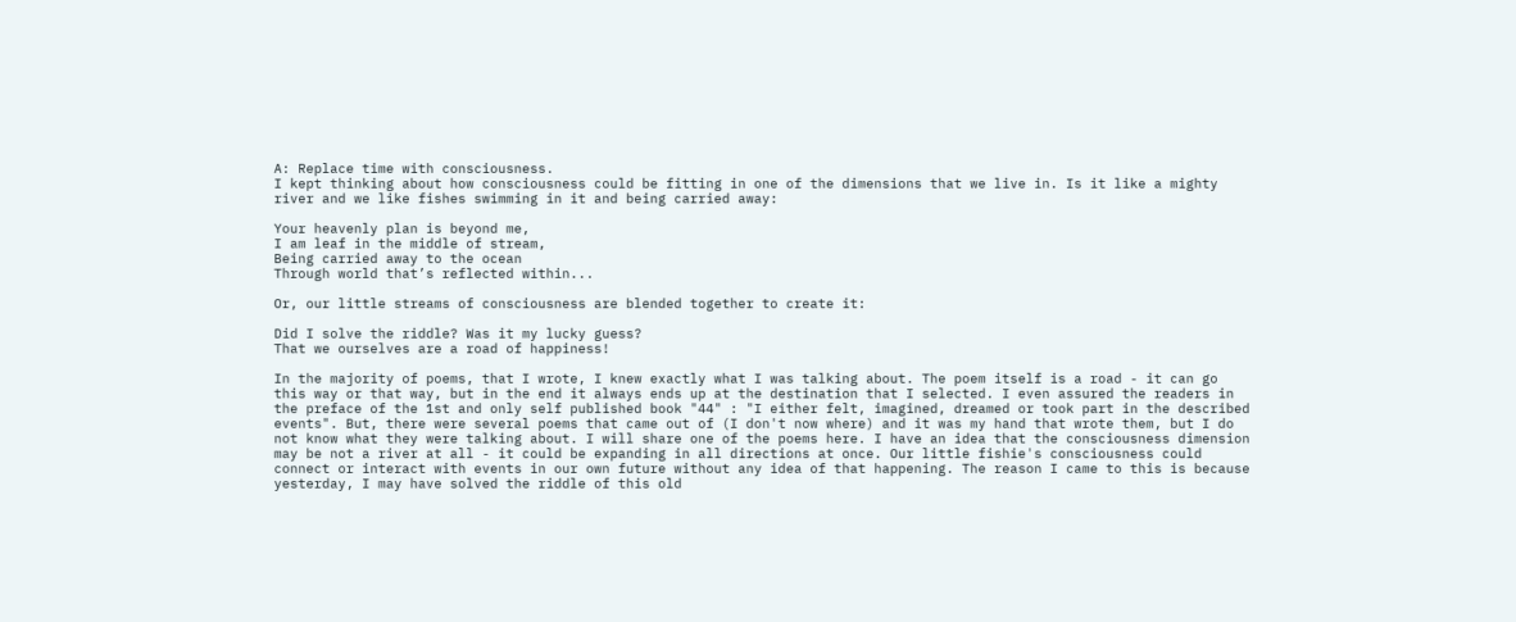A: Replace time with consciousness.
I kept thinking about how consciousness could be fitting in one of the dimensions that we live in. Is it like a mighty river and we like fishes swimming in it and being carried away:

Your heavenly plan is beyond me,
I am leaf in the middle of stream,
Being carried away to the ocean
Through world that’s reflected within...

Or, our little streams of consciousness are blended together to create it:

Did I solve the riddle? Was it my lucky guess?
That we ourselves are a road of happiness!

In the majority of poems, that I wrote, I knew exactly what I was talking about. The poem itself is a road - it can go this way or that way, but in the end it always ends up at the destination that I selected. I even assured the readers in the preface of the 1st and only self published book "44" : "I either felt, imagined, dreamed or took part in the described events". But, there were several poems that came out of (I don't now where) and it was my hand that wrote them, but I do not know what they were talking about. I will share one of the poems here. I have an idea that the consciousness dimension may be not a river at all - it could be expanding in all directions at once. Our little fishie's consciousness could connect or interact with events in our own future without any idea of that happening. The reason I came to this is because yesterday, I may have solved the riddle of this old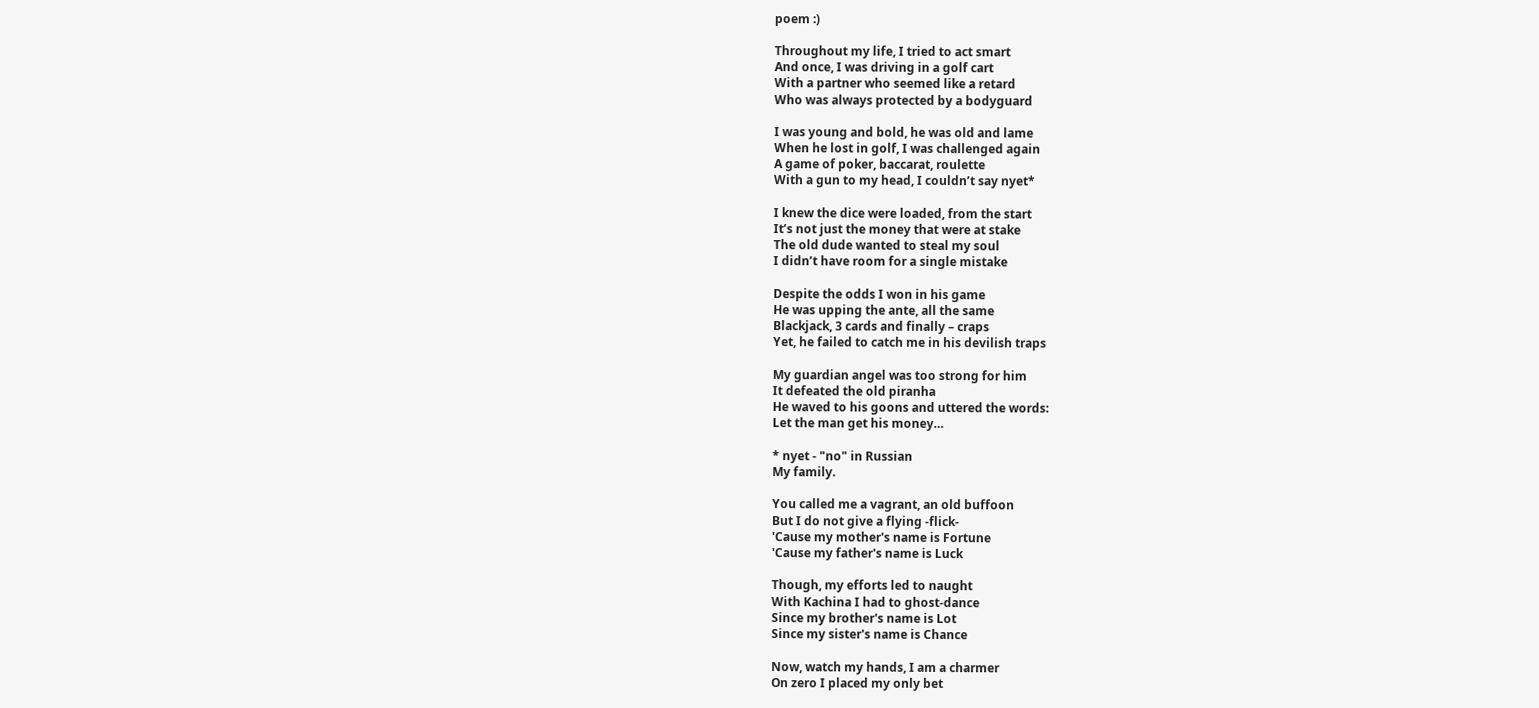poem :)

Throughout my life, I tried to act smart
And once, I was driving in a golf cart
With a partner who seemed like a retard
Who was always protected by a bodyguard

I was young and bold, he was old and lame
When he lost in golf, I was challenged again
A game of poker, baccarat, roulette
With a gun to my head, I couldn’t say nyet*

I knew the dice were loaded, from the start
It’s not just the money that were at stake
The old dude wanted to steal my soul
I didn’t have room for a single mistake

Despite the odds I won in his game
He was upping the ante, all the same
Blackjack, 3 cards and finally – craps
Yet, he failed to catch me in his devilish traps

My guardian angel was too strong for him
It defeated the old piranha
He waved to his goons and uttered the words:
Let the man get his money…

* nyet - "no" in Russian
My family.

You called me a vagrant, an old buffoon
But I do not give a flying -flick-
'Cause my mother's name is Fortune
'Cause my father's name is Luck

Though, my efforts led to naught
With Kachina I had to ghost-dance
Since my brother's name is Lot
Since my sister's name is Chance

Now, watch my hands, I am a charmer
On zero I placed my only bet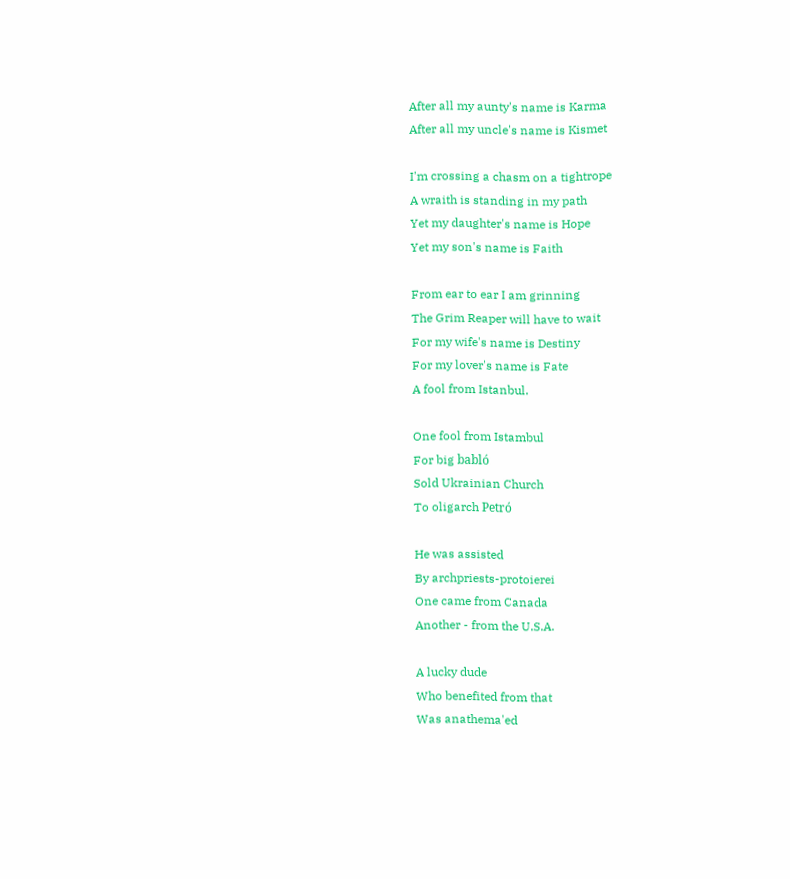After all my aunty's name is Karma
After all my uncle's name is Kismet

I'm crossing a chasm on a tightrope
A wraith is standing in my path
Yet my daughter's name is Hope
Yet my son's name is Faith

From ear to ear I am grinning
The Grim Reaper will have to wait
For my wife's name is Destiny
For my lover's name is Fate
A fool from Istanbul.

One fool from Istambul
For big babló
Sold Ukrainian Church
To oligarch Petró

He was assisted
By archpriests-protoierei
One came from Canada
Another - from the U.S.A.

A lucky dude
Who benefited from that
Was anathema'ed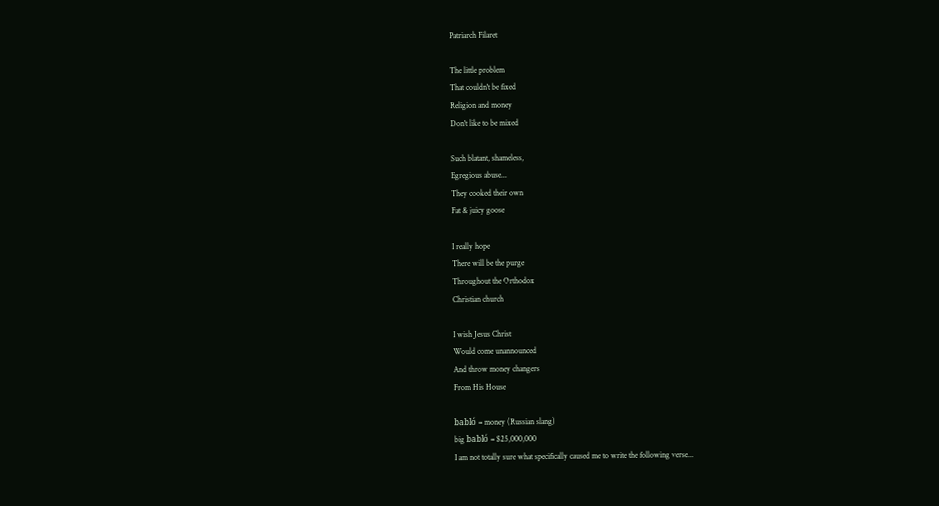Patriarch Filaret

The little problem
That couldn't be fixed
Religion and money
Don't like to be mixed

Such blatant, shameless,
Egregious abuse...
They cooked their own
Fat & juicy goose

I really hope
There will be the purge
Throughout the Orthodox
Christian church

I wish Jesus Christ
Would come unannounced
And throw money changers
From His House

babló = money (Russian slang)
big babló = $25,000,000
I am not totally sure what specifically caused me to write the following verse...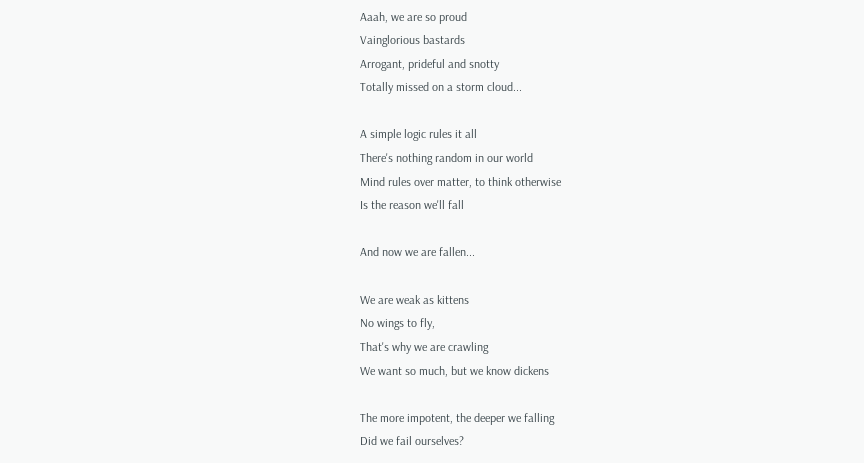Aaah, we are so proud
Vainglorious bastards
Arrogant, prideful and snotty
Totally missed on a storm cloud...

A simple logic rules it all
There's nothing random in our world
Mind rules over matter, to think otherwise
Is the reason we'll fall

And now we are fallen...

We are weak as kittens
No wings to fly,
That's why we are crawling
We want so much, but we know dickens

The more impotent, the deeper we falling
Did we fail ourselves?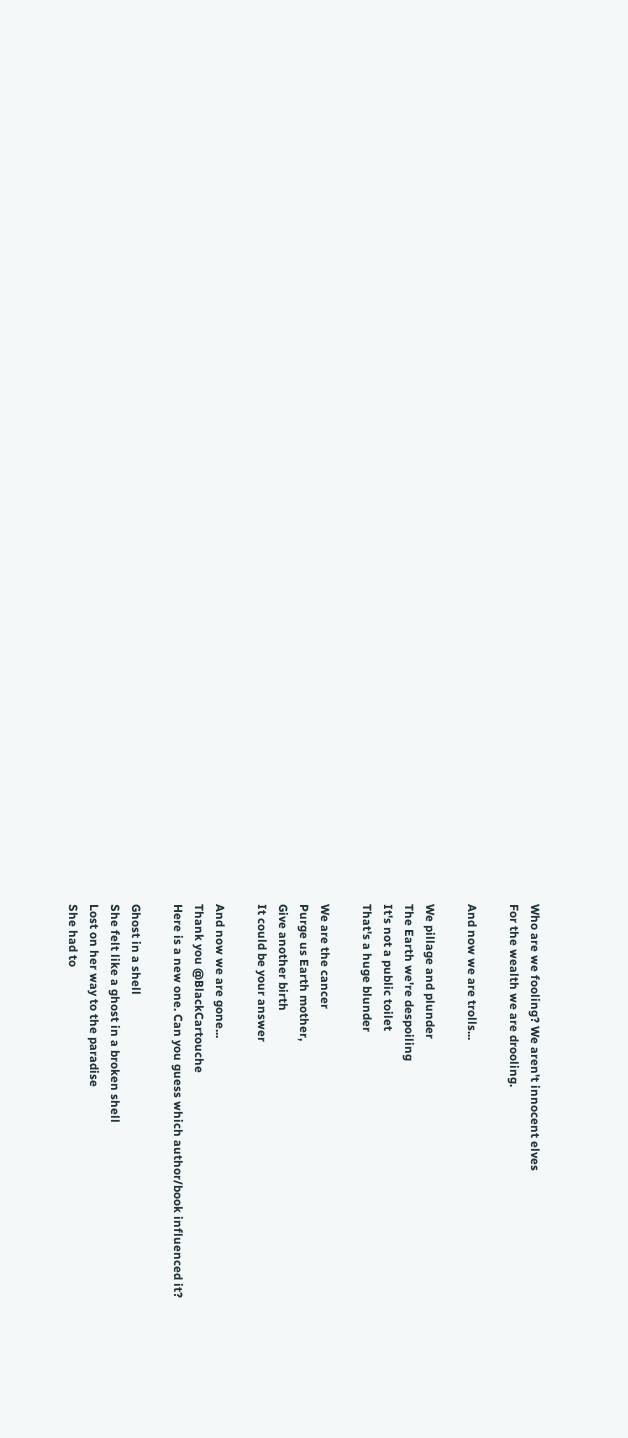Who are we fooling? We aren't innocent elves
For the wealth we are drooling.

And now we are trolls...

We pillage and plunder
The Earth we're despoiling
It's not a public toilet
That's a huge blunder

We are the cancer
Purge us Earth mother,
Give another birth
It could be your answer

And now we are gone...
Thank you @BlackCartouche
Here is a new one. Can you guess which author/book influenced it?

Ghost in a shell
She felt like a ghost in a broken shell
Lost on her way to the paradise
She had to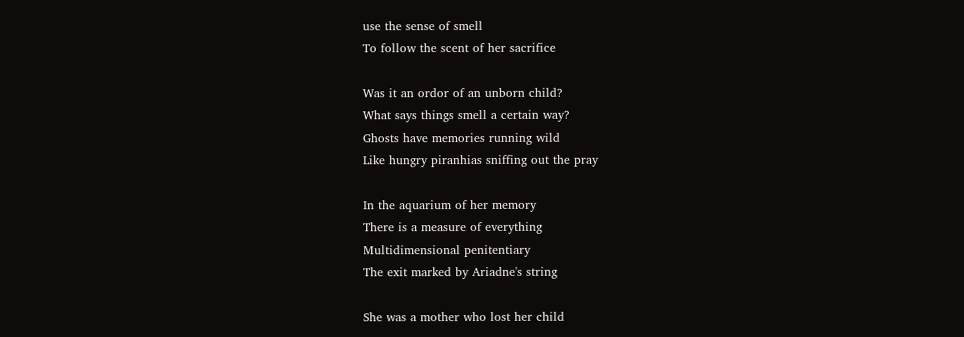use the sense of smell
To follow the scent of her sacrifice

Was it an ordor of an unborn child?
What says things smell a certain way?
Ghosts have memories running wild
Like hungry piranhias sniffing out the pray

In the aquarium of her memory
There is a measure of everything
Multidimensional penitentiary
The exit marked by Ariadne's string

She was a mother who lost her child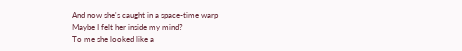And now she's caught in a space-time warp
Maybe I felt her inside my mind?
To me she looked like a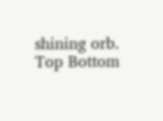shining orb.
Top Bottom